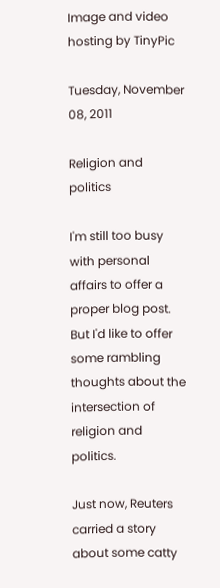Image and video hosting by TinyPic

Tuesday, November 08, 2011

Religion and politics

I'm still too busy with personal affairs to offer a proper blog post. But I'd like to offer some rambling thoughts about the intersection of religion and politics.

Just now, Reuters carried a story about some catty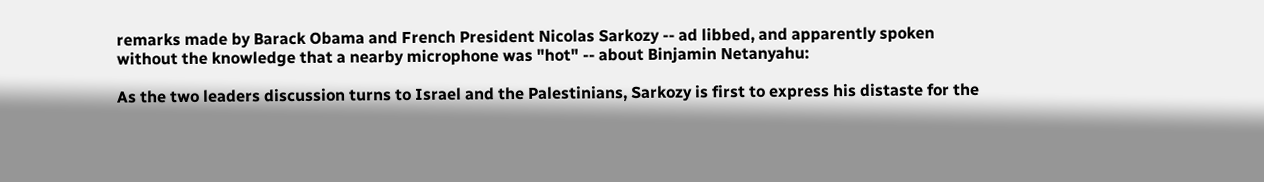remarks made by Barack Obama and French President Nicolas Sarkozy -- ad libbed, and apparently spoken without the knowledge that a nearby microphone was "hot" -- about Binjamin Netanyahu:

As the two leaders discussion turns to Israel and the Palestinians, Sarkozy is first to express his distaste for the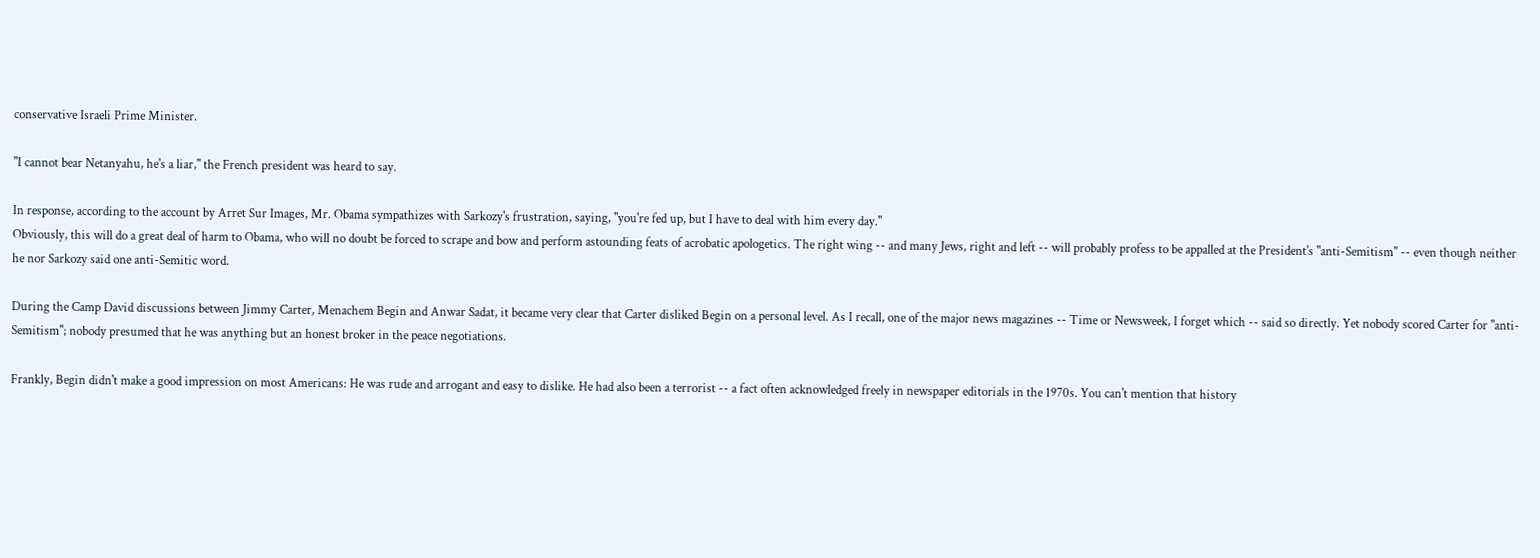conservative Israeli Prime Minister.

"I cannot bear Netanyahu, he's a liar," the French president was heard to say.

In response, according to the account by Arret Sur Images, Mr. Obama sympathizes with Sarkozy's frustration, saying, "you're fed up, but I have to deal with him every day."
Obviously, this will do a great deal of harm to Obama, who will no doubt be forced to scrape and bow and perform astounding feats of acrobatic apologetics. The right wing -- and many Jews, right and left -- will probably profess to be appalled at the President's "anti-Semitism" -- even though neither he nor Sarkozy said one anti-Semitic word.

During the Camp David discussions between Jimmy Carter, Menachem Begin and Anwar Sadat, it became very clear that Carter disliked Begin on a personal level. As I recall, one of the major news magazines -- Time or Newsweek, I forget which -- said so directly. Yet nobody scored Carter for "anti-Semitism"; nobody presumed that he was anything but an honest broker in the peace negotiations.

Frankly, Begin didn't make a good impression on most Americans: He was rude and arrogant and easy to dislike. He had also been a terrorist -- a fact often acknowledged freely in newspaper editorials in the 1970s. You can't mention that history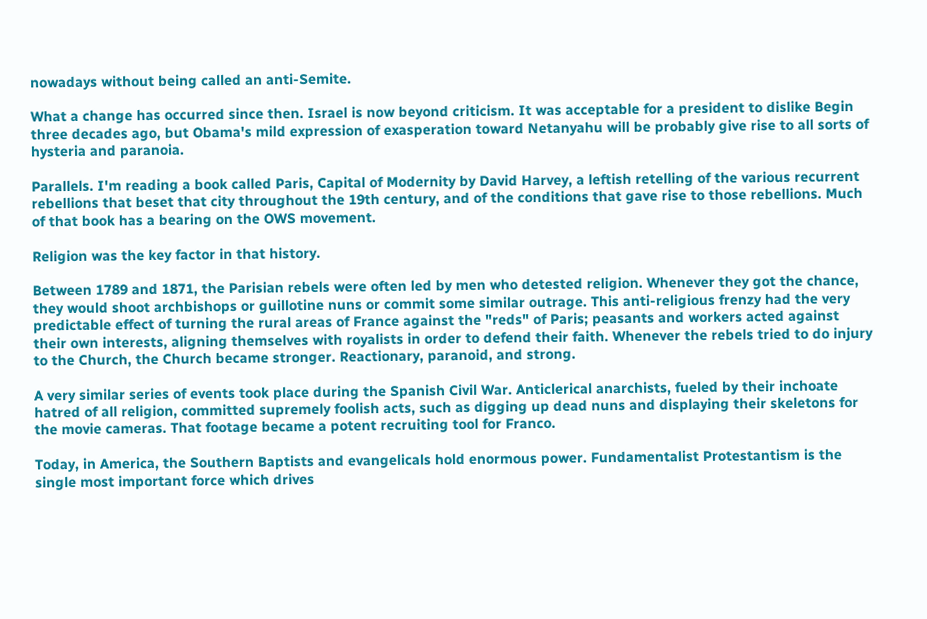nowadays without being called an anti-Semite.

What a change has occurred since then. Israel is now beyond criticism. It was acceptable for a president to dislike Begin three decades ago, but Obama's mild expression of exasperation toward Netanyahu will be probably give rise to all sorts of hysteria and paranoia.

Parallels. I'm reading a book called Paris, Capital of Modernity by David Harvey, a leftish retelling of the various recurrent rebellions that beset that city throughout the 19th century, and of the conditions that gave rise to those rebellions. Much of that book has a bearing on the OWS movement.

Religion was the key factor in that history.

Between 1789 and 1871, the Parisian rebels were often led by men who detested religion. Whenever they got the chance, they would shoot archbishops or guillotine nuns or commit some similar outrage. This anti-religious frenzy had the very predictable effect of turning the rural areas of France against the "reds" of Paris; peasants and workers acted against their own interests, aligning themselves with royalists in order to defend their faith. Whenever the rebels tried to do injury to the Church, the Church became stronger. Reactionary, paranoid, and strong.

A very similar series of events took place during the Spanish Civil War. Anticlerical anarchists, fueled by their inchoate hatred of all religion, committed supremely foolish acts, such as digging up dead nuns and displaying their skeletons for the movie cameras. That footage became a potent recruiting tool for Franco.

Today, in America, the Southern Baptists and evangelicals hold enormous power. Fundamentalist Protestantism is the single most important force which drives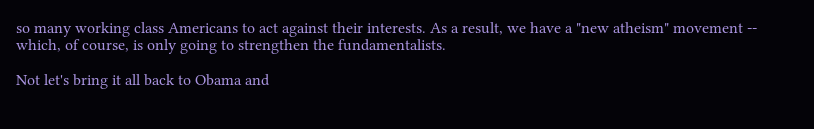so many working class Americans to act against their interests. As a result, we have a "new atheism" movement -- which, of course, is only going to strengthen the fundamentalists.

Not let's bring it all back to Obama and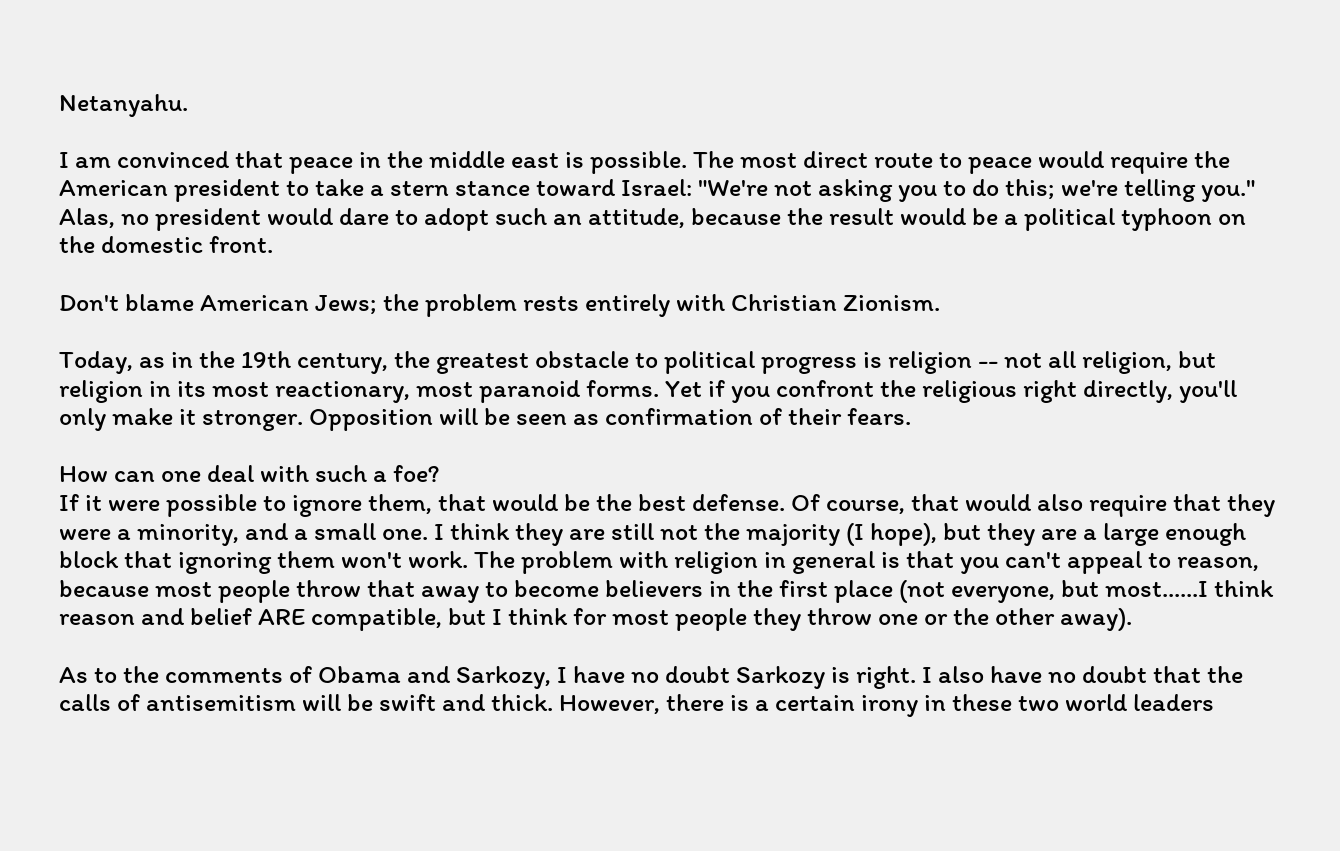Netanyahu.

I am convinced that peace in the middle east is possible. The most direct route to peace would require the American president to take a stern stance toward Israel: "We're not asking you to do this; we're telling you." Alas, no president would dare to adopt such an attitude, because the result would be a political typhoon on the domestic front.

Don't blame American Jews; the problem rests entirely with Christian Zionism.

Today, as in the 19th century, the greatest obstacle to political progress is religion -- not all religion, but religion in its most reactionary, most paranoid forms. Yet if you confront the religious right directly, you'll only make it stronger. Opposition will be seen as confirmation of their fears.

How can one deal with such a foe?
If it were possible to ignore them, that would be the best defense. Of course, that would also require that they were a minority, and a small one. I think they are still not the majority (I hope), but they are a large enough block that ignoring them won't work. The problem with religion in general is that you can't appeal to reason, because most people throw that away to become believers in the first place (not everyone, but most......I think reason and belief ARE compatible, but I think for most people they throw one or the other away).

As to the comments of Obama and Sarkozy, I have no doubt Sarkozy is right. I also have no doubt that the calls of antisemitism will be swift and thick. However, there is a certain irony in these two world leaders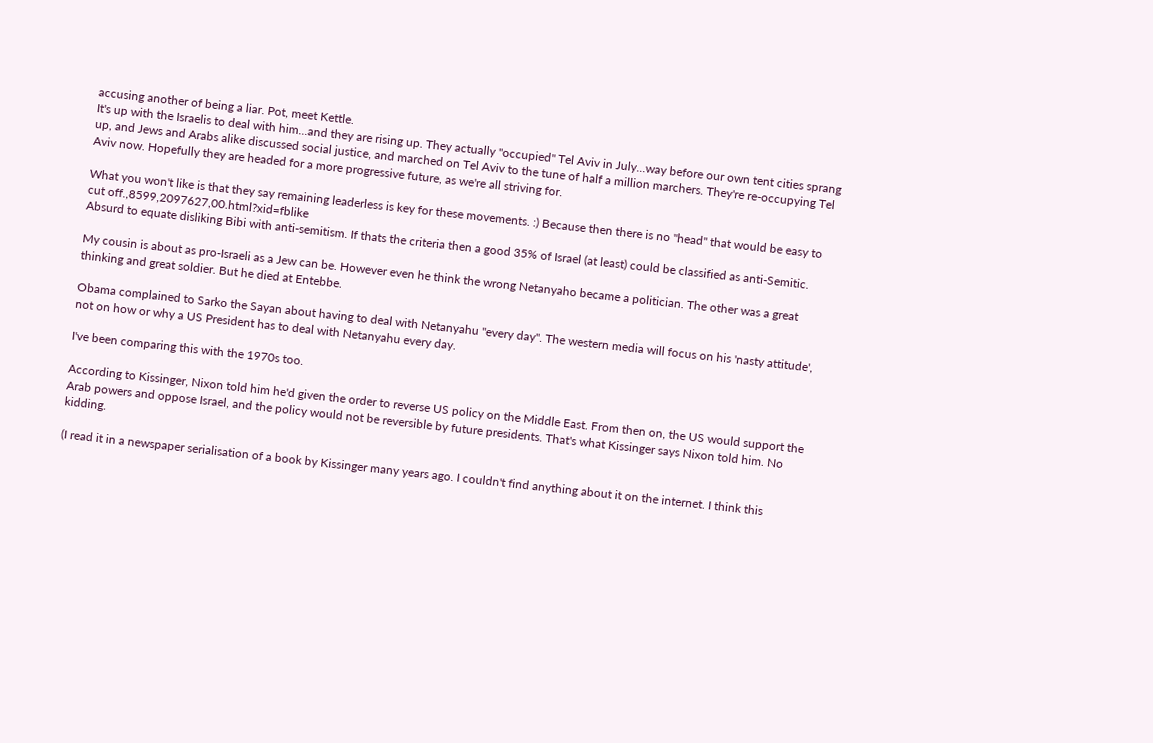accusing another of being a liar. Pot, meet Kettle.
It's up with the Israelis to deal with him...and they are rising up. They actually "occupied" Tel Aviv in July...way before our own tent cities sprang up, and Jews and Arabs alike discussed social justice, and marched on Tel Aviv to the tune of half a million marchers. They're re-occupying Tel Aviv now. Hopefully they are headed for a more progressive future, as we're all striving for.

What you won't like is that they say remaining leaderless is key for these movements. :) Because then there is no "head" that would be easy to cut off.,8599,2097627,00.html?xid=fblike
Absurd to equate disliking Bibi with anti-semitism. If thats the criteria then a good 35% of Israel (at least) could be classified as anti-Semitic.

My cousin is about as pro-Israeli as a Jew can be. However even he think the wrong Netanyaho became a politician. The other was a great thinking and great soldier. But he died at Entebbe.

Obama complained to Sarko the Sayan about having to deal with Netanyahu "every day". The western media will focus on his 'nasty attitude', not on how or why a US President has to deal with Netanyahu every day.

I've been comparing this with the 1970s too.

According to Kissinger, Nixon told him he'd given the order to reverse US policy on the Middle East. From then on, the US would support the Arab powers and oppose Israel, and the policy would not be reversible by future presidents. That's what Kissinger says Nixon told him. No kidding.

(I read it in a newspaper serialisation of a book by Kissinger many years ago. I couldn't find anything about it on the internet. I think this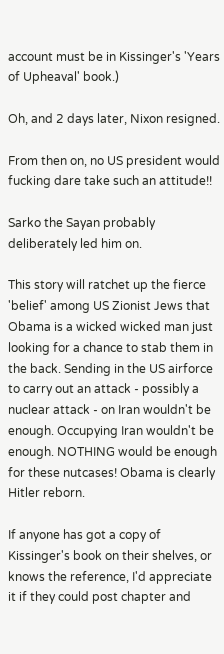account must be in Kissinger's 'Years of Upheaval' book.)

Oh, and 2 days later, Nixon resigned.

From then on, no US president would fucking dare take such an attitude!!

Sarko the Sayan probably deliberately led him on.

This story will ratchet up the fierce 'belief' among US Zionist Jews that Obama is a wicked wicked man just looking for a chance to stab them in the back. Sending in the US airforce to carry out an attack - possibly a nuclear attack - on Iran wouldn't be enough. Occupying Iran wouldn't be enough. NOTHING would be enough for these nutcases! Obama is clearly Hitler reborn.

If anyone has got a copy of Kissinger's book on their shelves, or knows the reference, I'd appreciate it if they could post chapter and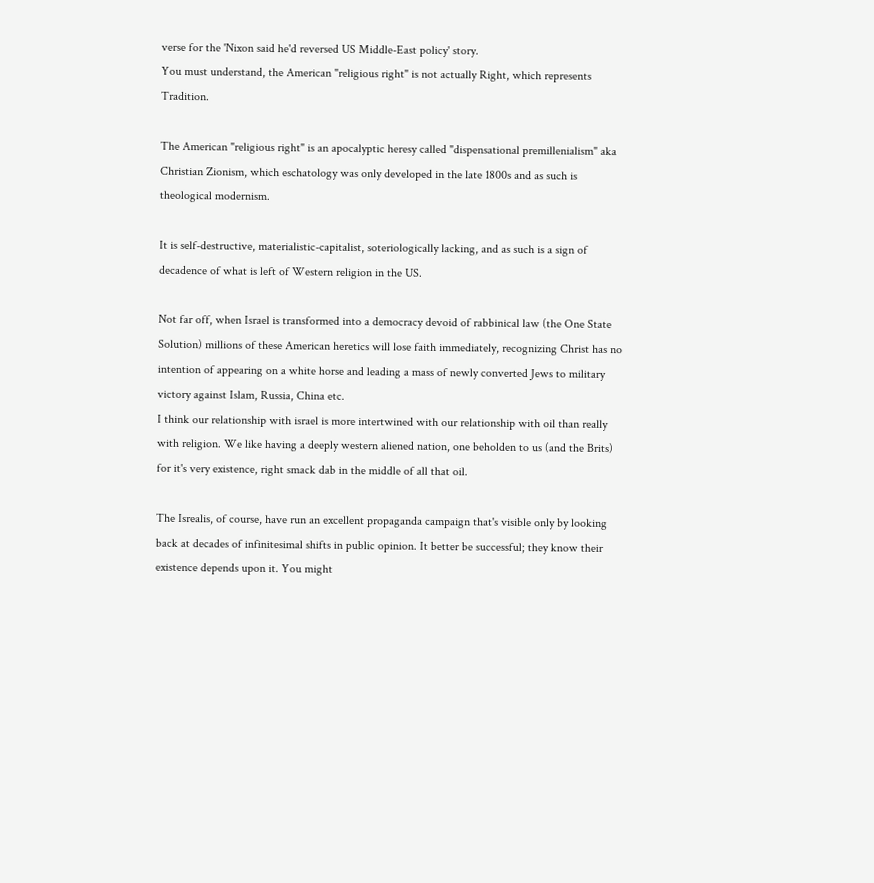verse for the 'Nixon said he'd reversed US Middle-East policy' story.
You must understand, the American "religious right" is not actually Right, which represents Tradition.

The American "religious right" is an apocalyptic heresy called "dispensational premillenialism" aka Christian Zionism, which eschatology was only developed in the late 1800s and as such is theological modernism.

It is self-destructive, materialistic-capitalist, soteriologically lacking, and as such is a sign of decadence of what is left of Western religion in the US.

Not far off, when Israel is transformed into a democracy devoid of rabbinical law (the One State Solution) millions of these American heretics will lose faith immediately, recognizing Christ has no intention of appearing on a white horse and leading a mass of newly converted Jews to military victory against Islam, Russia, China etc.
I think our relationship with israel is more intertwined with our relationship with oil than really with religion. We like having a deeply western aliened nation, one beholden to us (and the Brits) for it's very existence, right smack dab in the middle of all that oil.

The Isrealis, of course, have run an excellent propaganda campaign that's visible only by looking back at decades of infinitesimal shifts in public opinion. It better be successful; they know their existence depends upon it. You might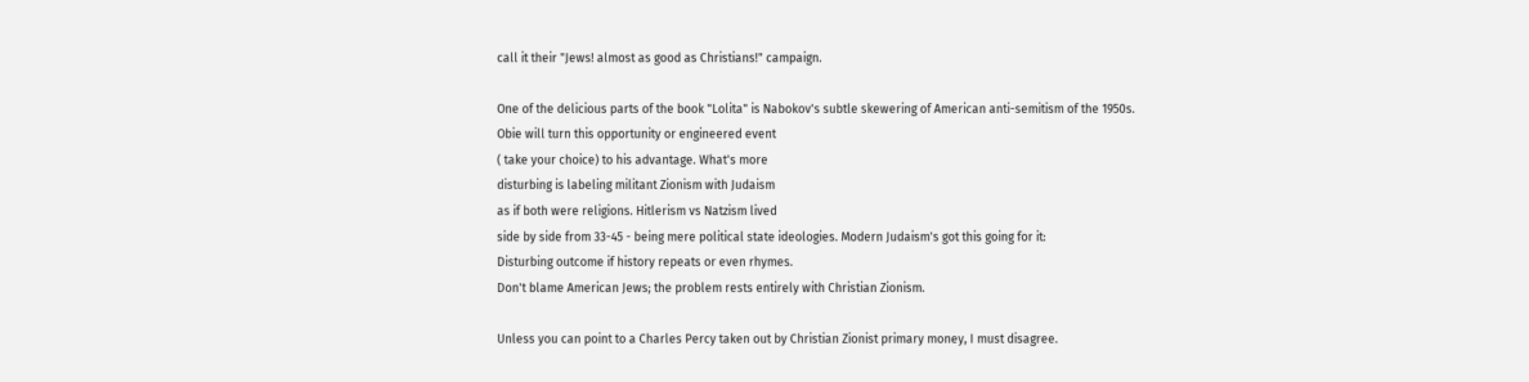call it their "Jews! almost as good as Christians!" campaign.

One of the delicious parts of the book "Lolita" is Nabokov's subtle skewering of American anti-semitism of the 1950s.
Obie will turn this opportunity or engineered event
( take your choice) to his advantage. What's more
disturbing is labeling militant Zionism with Judaism
as if both were religions. Hitlerism vs Natzism lived
side by side from 33-45 - being mere political state ideologies. Modern Judaism's got this going for it:
Disturbing outcome if history repeats or even rhymes.
Don't blame American Jews; the problem rests entirely with Christian Zionism.

Unless you can point to a Charles Percy taken out by Christian Zionist primary money, I must disagree.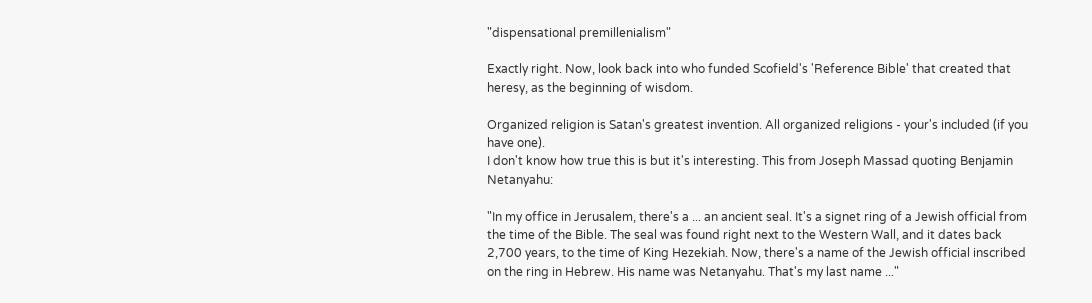"dispensational premillenialism"

Exactly right. Now, look back into who funded Scofield's 'Reference Bible' that created that heresy, as the beginning of wisdom.

Organized religion is Satan's greatest invention. All organized religions - your's included (if you have one).
I don't know how true this is but it's interesting. This from Joseph Massad quoting Benjamin Netanyahu:

"In my office in Jerusalem, there's a ... an ancient seal. It's a signet ring of a Jewish official from the time of the Bible. The seal was found right next to the Western Wall, and it dates back 2,700 years, to the time of King Hezekiah. Now, there's a name of the Jewish official inscribed on the ring in Hebrew. His name was Netanyahu. That's my last name ..."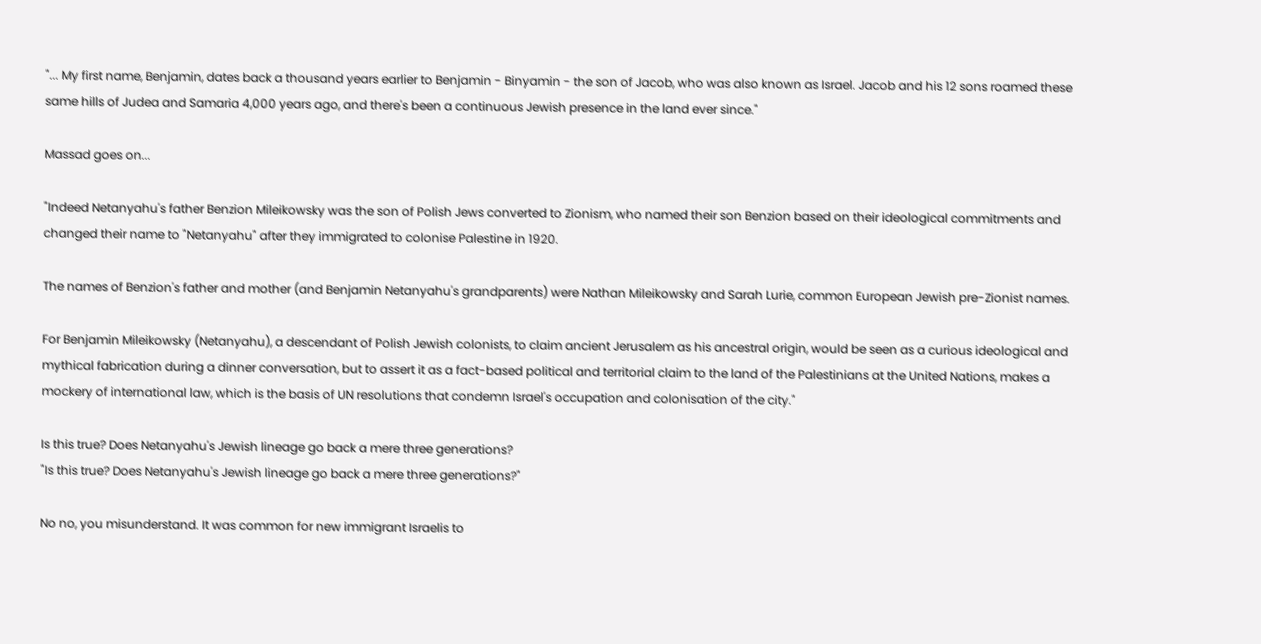"... My first name, Benjamin, dates back a thousand years earlier to Benjamin - Binyamin - the son of Jacob, who was also known as Israel. Jacob and his 12 sons roamed these same hills of Judea and Samaria 4,000 years ago, and there's been a continuous Jewish presence in the land ever since."

Massad goes on...

"Indeed Netanyahu's father Benzion Mileikowsky was the son of Polish Jews converted to Zionism, who named their son Benzion based on their ideological commitments and changed their name to "Netanyahu" after they immigrated to colonise Palestine in 1920.

The names of Benzion's father and mother (and Benjamin Netanyahu's grandparents) were Nathan Mileikowsky and Sarah Lurie, common European Jewish pre-Zionist names.

For Benjamin Mileikowsky (Netanyahu), a descendant of Polish Jewish colonists, to claim ancient Jerusalem as his ancestral origin, would be seen as a curious ideological and mythical fabrication during a dinner conversation, but to assert it as a fact-based political and territorial claim to the land of the Palestinians at the United Nations, makes a mockery of international law, which is the basis of UN resolutions that condemn Israel's occupation and colonisation of the city."

Is this true? Does Netanyahu's Jewish lineage go back a mere three generations?
"Is this true? Does Netanyahu's Jewish lineage go back a mere three generations?"

No no, you misunderstand. It was common for new immigrant Israelis to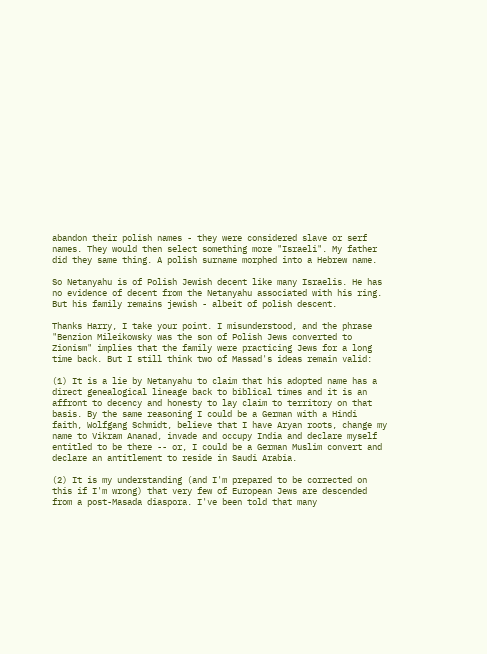abandon their polish names - they were considered slave or serf names. They would then select something more "Israeli". My father did they same thing. A polish surname morphed into a Hebrew name.

So Netanyahu is of Polish Jewish decent like many Israelis. He has no evidence of decent from the Netanyahu associated with his ring. But his family remains jewish - albeit of polish descent.

Thanks Harry, I take your point. I misunderstood, and the phrase "Benzion Mileikowsky was the son of Polish Jews converted to Zionism" implies that the family were practicing Jews for a long time back. But I still think two of Massad's ideas remain valid:

(1) It is a lie by Netanyahu to claim that his adopted name has a direct genealogical lineage back to biblical times and it is an affront to decency and honesty to lay claim to territory on that basis. By the same reasoning I could be a German with a Hindi faith, Wolfgang Schmidt, believe that I have Aryan roots, change my name to Vikram Ananad, invade and occupy India and declare myself entitled to be there -- or, I could be a German Muslim convert and declare an antitlement to reside in Saudi Arabia.

(2) It is my understanding (and I'm prepared to be corrected on this if I'm wrong) that very few of European Jews are descended from a post-Masada diaspora. I've been told that many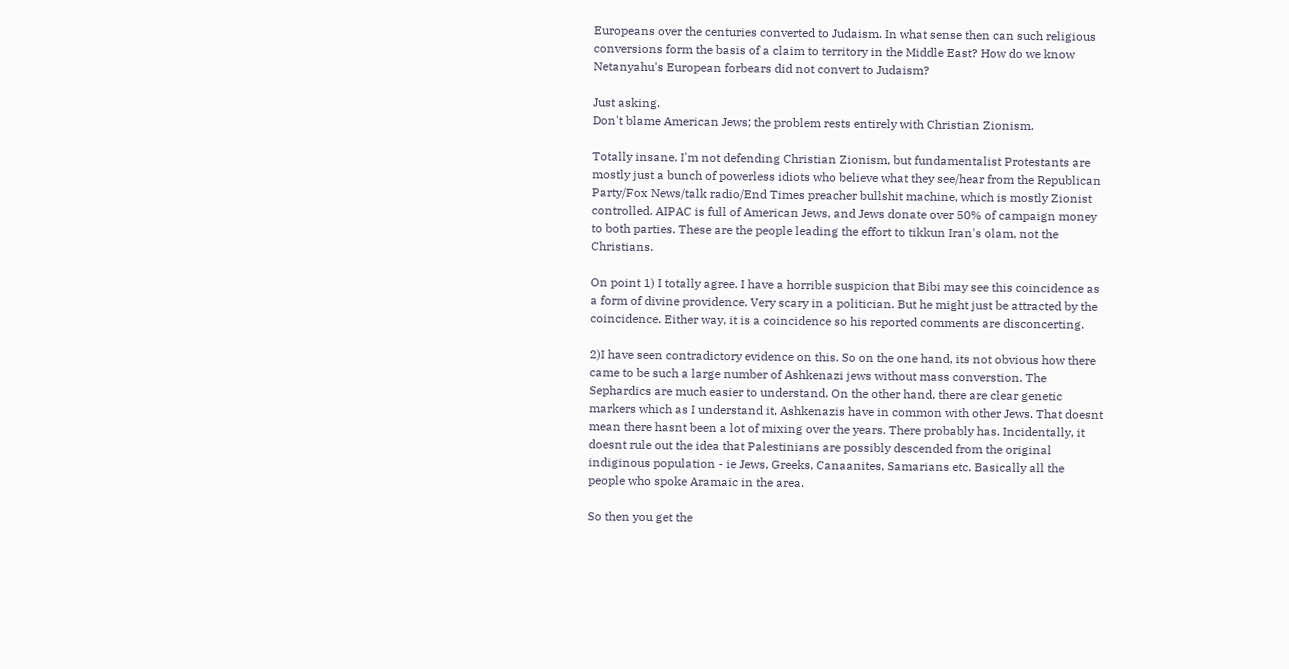Europeans over the centuries converted to Judaism. In what sense then can such religious conversions form the basis of a claim to territory in the Middle East? How do we know Netanyahu's European forbears did not convert to Judaism?

Just asking.
Don't blame American Jews; the problem rests entirely with Christian Zionism.

Totally insane. I'm not defending Christian Zionism, but fundamentalist Protestants are mostly just a bunch of powerless idiots who believe what they see/hear from the Republican Party/Fox News/talk radio/End Times preacher bullshit machine, which is mostly Zionist controlled. AIPAC is full of American Jews, and Jews donate over 50% of campaign money to both parties. These are the people leading the effort to tikkun Iran's olam, not the Christians.

On point 1) I totally agree. I have a horrible suspicion that Bibi may see this coincidence as a form of divine providence. Very scary in a politician. But he might just be attracted by the coincidence. Either way, it is a coincidence so his reported comments are disconcerting.

2)I have seen contradictory evidence on this. So on the one hand, its not obvious how there came to be such a large number of Ashkenazi jews without mass converstion. The Sephardics are much easier to understand. On the other hand, there are clear genetic markers which as I understand it, Ashkenazis have in common with other Jews. That doesnt mean there hasnt been a lot of mixing over the years. There probably has. Incidentally, it doesnt rule out the idea that Palestinians are possibly descended from the original indiginous population - ie Jews, Greeks, Canaanites, Samarians etc. Basically all the people who spoke Aramaic in the area.

So then you get the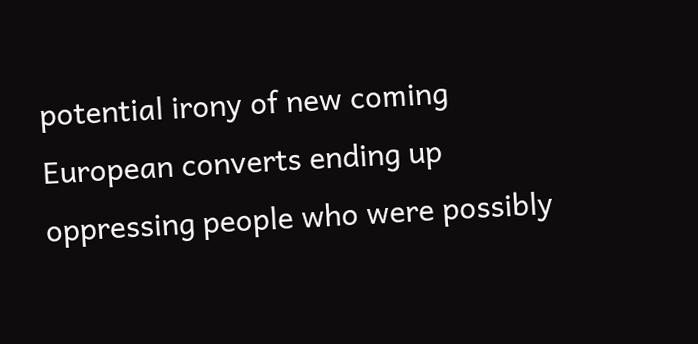potential irony of new coming European converts ending up oppressing people who were possibly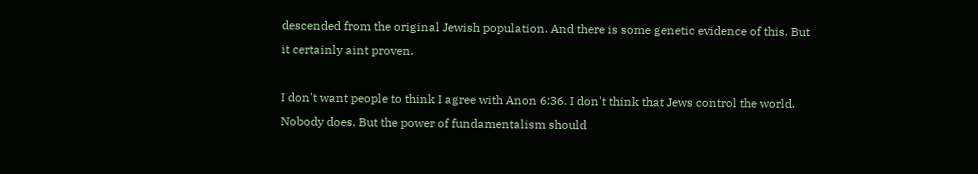descended from the original Jewish population. And there is some genetic evidence of this. But it certainly aint proven.

I don't want people to think I agree with Anon 6:36. I don't think that Jews control the world. Nobody does. But the power of fundamentalism should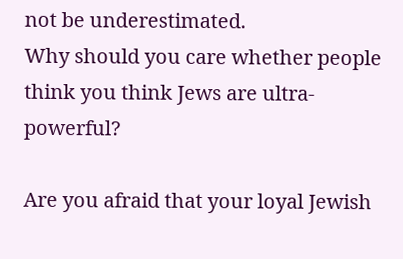not be underestimated.
Why should you care whether people think you think Jews are ultra-powerful?

Are you afraid that your loyal Jewish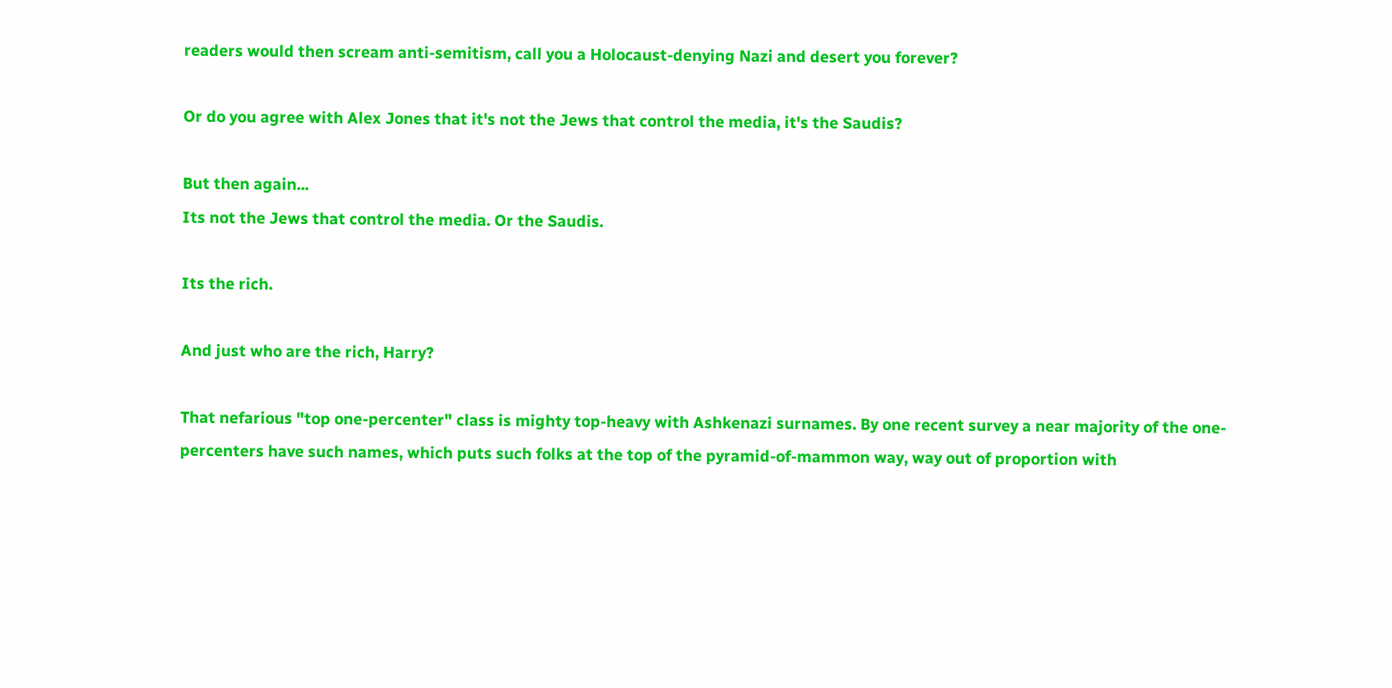readers would then scream anti-semitism, call you a Holocaust-denying Nazi and desert you forever?

Or do you agree with Alex Jones that it's not the Jews that control the media, it's the Saudis?

But then again...
Its not the Jews that control the media. Or the Saudis.

Its the rich.

And just who are the rich, Harry?

That nefarious "top one-percenter" class is mighty top-heavy with Ashkenazi surnames. By one recent survey a near majority of the one-percenters have such names, which puts such folks at the top of the pyramid-of-mammon way, way out of proportion with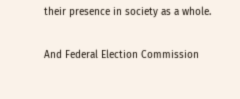their presence in society as a whole.

And Federal Election Commission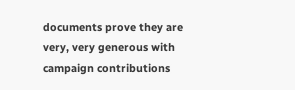documents prove they are very, very generous with campaign contributions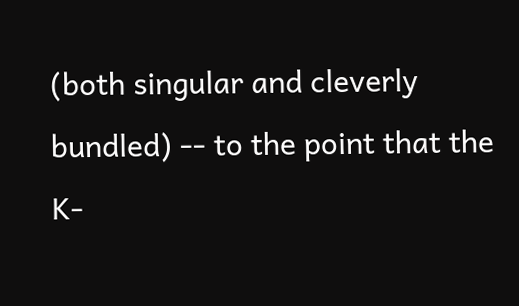(both singular and cleverly bundled) -- to the point that the K-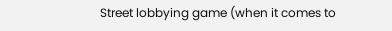Street lobbying game (when it comes to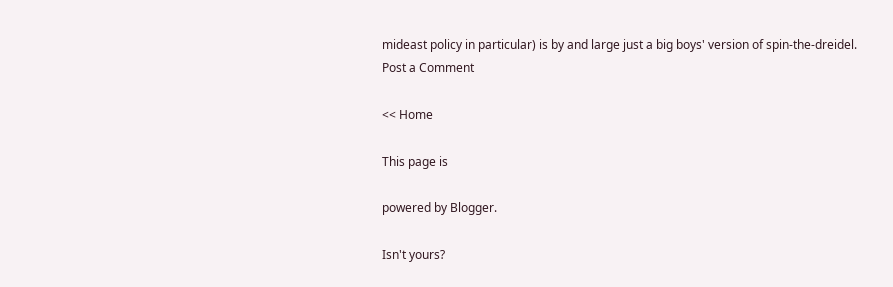mideast policy in particular) is by and large just a big boys' version of spin-the-dreidel.
Post a Comment

<< Home

This page is

powered by Blogger.

Isn't yours?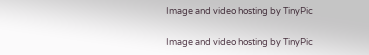Image and video hosting by TinyPic

Image and video hosting by TinyPic